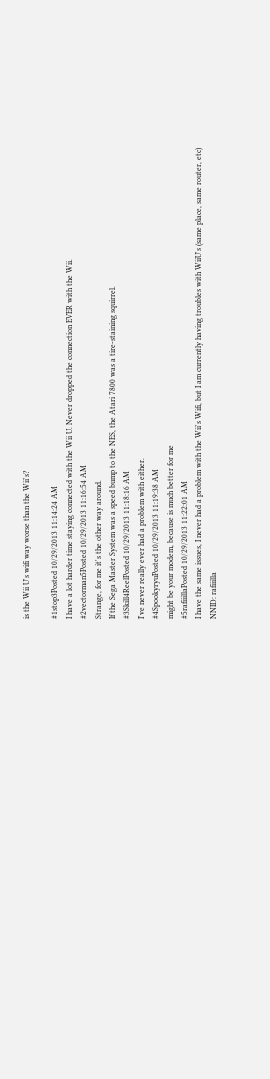is the Wii U's wifi way worse than the Wii's?

#1stop3Posted 10/29/2013 11:14:24 AM
I have a lot harder time staying connected with the Wii U. Never dropped the connection EVER with the Wii.
#2vectorman5Posted 10/29/2013 11:16:54 AM
Strange, for me it's the other way around.
If the Sega Master System was a speed bump to the NES, the Atari 7800 was a tire-staining squirrel.
#3Skill4ReelPosted 10/29/2013 11:18:16 AM
I've never really ever had a problem with either.
#4SpookyryuPosted 10/29/2013 11:19:38 AM
might be your modem, because is much better for me
#5rafiiillaPosted 10/29/2013 11:22:01 AM
I have the same issues, I never had a problem with the Wii's Wifi, but I am currently having troubles with WiiU's (same place, same router, etc)
NNID: rafiiilla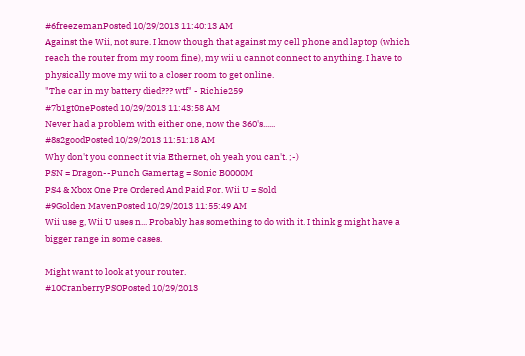#6freezemanPosted 10/29/2013 11:40:13 AM
Against the Wii, not sure. I know though that against my cell phone and laptop (which reach the router from my room fine), my wii u cannot connect to anything. I have to physically move my wii to a closer room to get online.
"The car in my battery died??? wtf" - Richie259
#7b1gt0nePosted 10/29/2013 11:43:58 AM
Never had a problem with either one, now the 360's......
#8s2goodPosted 10/29/2013 11:51:18 AM
Why don't you connect it via Ethernet, oh yeah you can't. ;-)
PSN = Dragon--Punch Gamertag = Sonic B0000M
PS4 & Xbox One Pre Ordered And Paid For. Wii U = Sold
#9Golden MavenPosted 10/29/2013 11:55:49 AM
Wii use g, Wii U uses n... Probably has something to do with it. I think g might have a bigger range in some cases.

Might want to look at your router.
#10CranberryPSOPosted 10/29/2013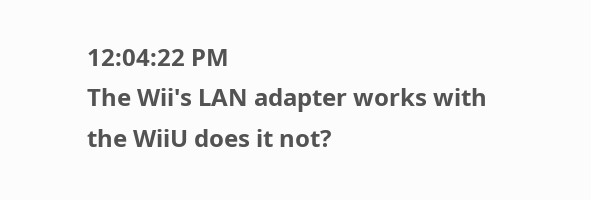12:04:22 PM
The Wii's LAN adapter works with the WiiU does it not?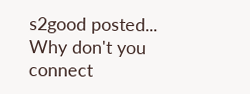s2good posted...
Why don't you connect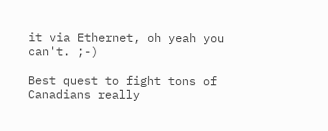it via Ethernet, oh yeah you can't. ;-)

Best quest to fight tons of Canadians really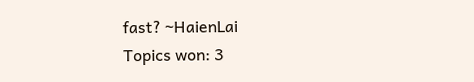fast? ~HaienLai
Topics won: 3